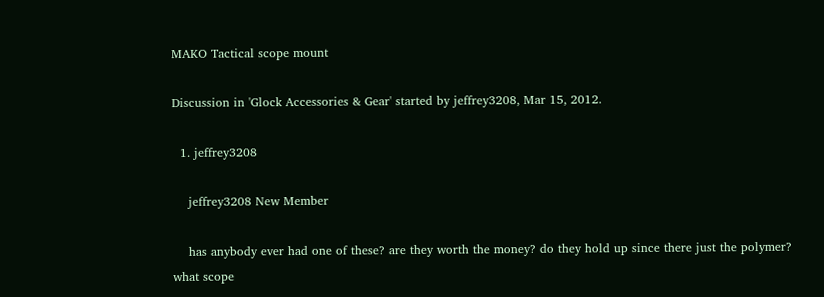MAKO Tactical scope mount

Discussion in 'Glock Accessories & Gear' started by jeffrey3208, Mar 15, 2012.

  1. jeffrey3208

    jeffrey3208 New Member

    has anybody ever had one of these? are they worth the money? do they hold up since there just the polymer? what scope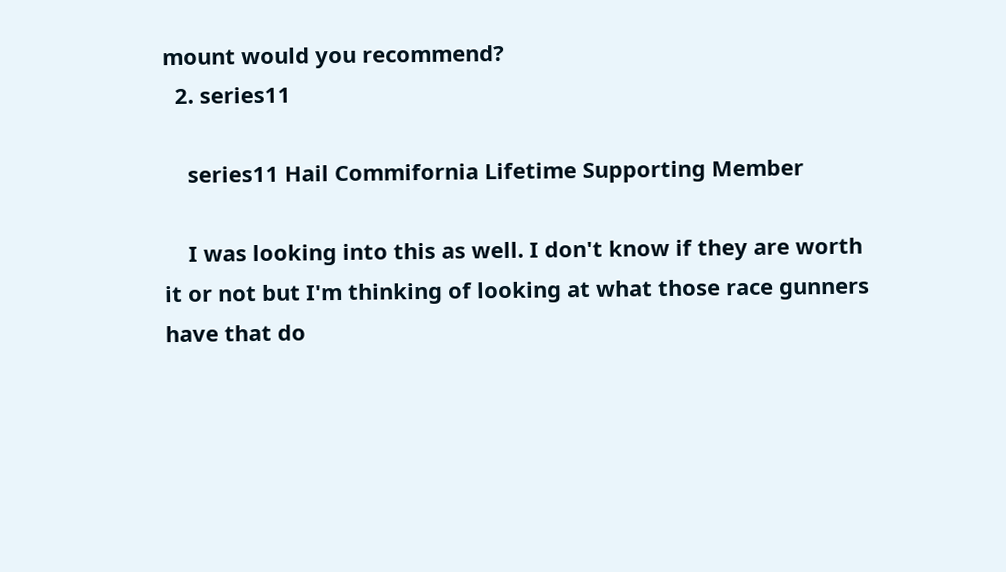mount would you recommend?
  2. series11

    series11 Hail Commifornia Lifetime Supporting Member

    I was looking into this as well. I don't know if they are worth it or not but I'm thinking of looking at what those race gunners have that do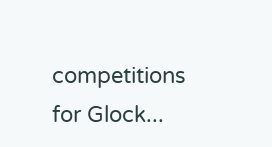competitions for Glock...